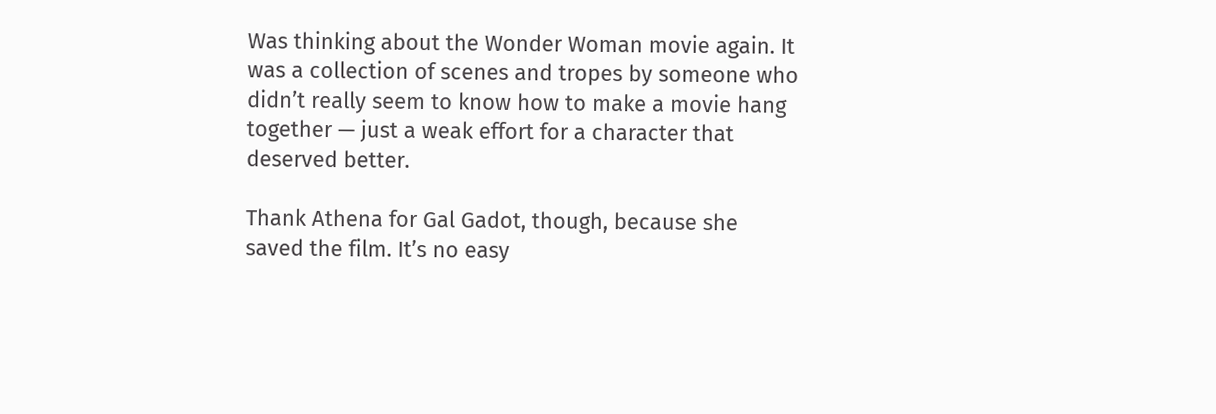Was thinking about the Wonder Woman movie again. It was a collection of scenes and tropes by someone who didn’t really seem to know how to make a movie hang together — just a weak effort for a character that deserved better.

Thank Athena for Gal Gadot, though, because she saved the film. It’s no easy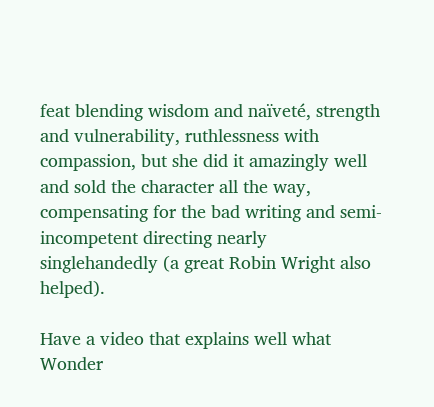feat blending wisdom and naïveté, strength and vulnerability, ruthlessness with compassion, but she did it amazingly well and sold the character all the way, compensating for the bad writing and semi-incompetent directing nearly singlehandedly (a great Robin Wright also helped).

Have a video that explains well what Wonder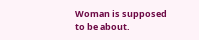Woman is supposed to be about.